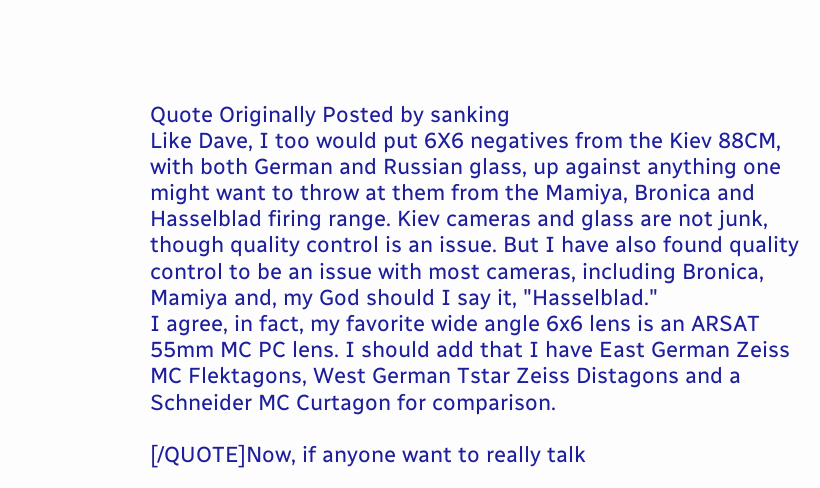Quote Originally Posted by sanking
Like Dave, I too would put 6X6 negatives from the Kiev 88CM, with both German and Russian glass, up against anything one might want to throw at them from the Mamiya, Bronica and Hasselblad firing range. Kiev cameras and glass are not junk, though quality control is an issue. But I have also found quality control to be an issue with most cameras, including Bronica, Mamiya and, my God should I say it, "Hasselblad."
I agree, in fact, my favorite wide angle 6x6 lens is an ARSAT 55mm MC PC lens. I should add that I have East German Zeiss MC Flektagons, West German Tstar Zeiss Distagons and a Schneider MC Curtagon for comparison.

[/QUOTE]Now, if anyone want to really talk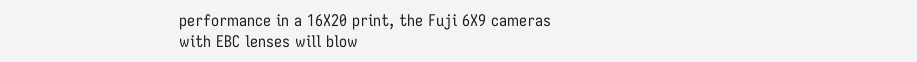performance in a 16X20 print, the Fuji 6X9 cameras with EBC lenses will blow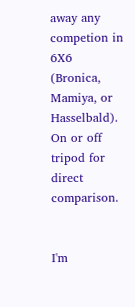away any competion in 6X6 (Bronica, Mamiya, or Hasselbald). On or off tripod for direct comparison.


I'm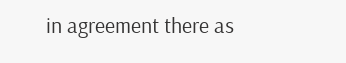in agreement there as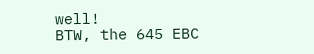well!
BTW, the 645 EBC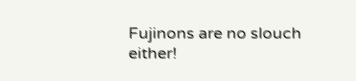Fujinons are no slouch either!